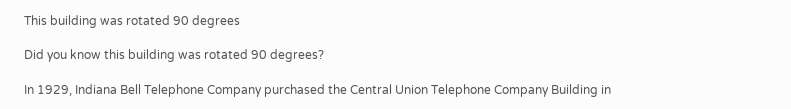This building was rotated 90 degrees

Did you know this building was rotated 90 degrees?

In 1929, Indiana Bell Telephone Company purchased the Central Union Telephone Company Building in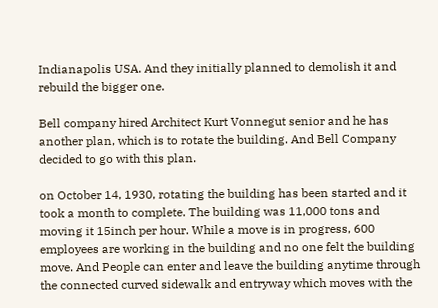Indianapolis USA. And they initially planned to demolish it and rebuild the bigger one.

Bell company hired Architect Kurt Vonnegut senior and he has another plan, which is to rotate the building. And Bell Company decided to go with this plan.

on October 14, 1930, rotating the building has been started and it took a month to complete. The building was 11,000 tons and moving it 15inch per hour. While a move is in progress, 600 employees are working in the building and no one felt the building move. And People can enter and leave the building anytime through the connected curved sidewalk and entryway which moves with the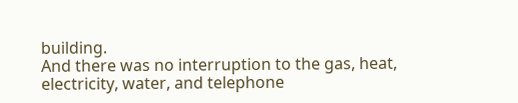building.
And there was no interruption to the gas, heat, electricity, water, and telephone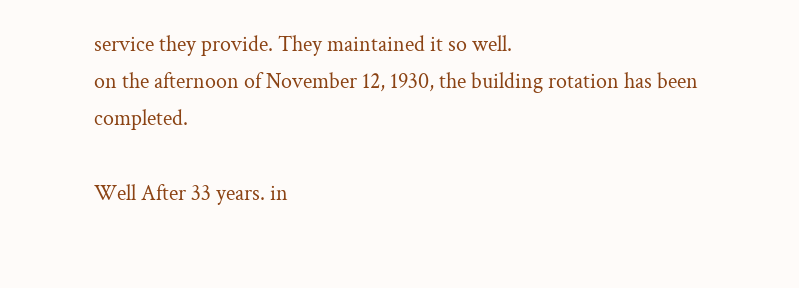service they provide. They maintained it so well.
on the afternoon of November 12, 1930, the building rotation has been completed.

Well After 33 years. in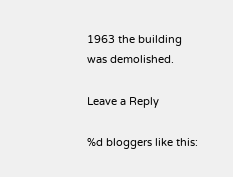1963 the building was demolished.

Leave a Reply

%d bloggers like this: